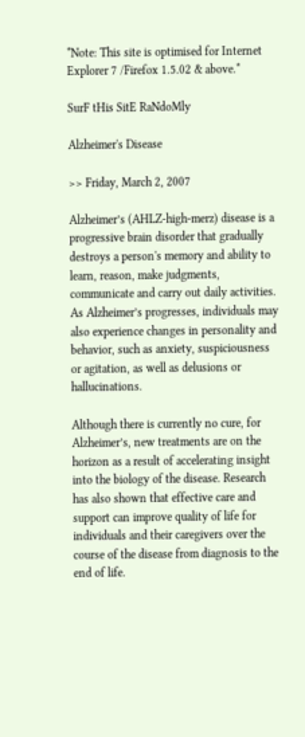*Note: This site is optimised for Internet Explorer 7 /Firefox 1.5.02 & above.*

SurF tHis SitE RaNdoMly

Alzheimer's Disease

>> Friday, March 2, 2007

Alzheimer’s (AHLZ-high-merz) disease is a progressive brain disorder that gradually destroys a person's memory and ability to learn, reason, make judgments, communicate and carry out daily activities. As Alzheimer’s progresses, individuals may also experience changes in personality and behavior, such as anxiety, suspiciousness or agitation, as well as delusions or hallucinations.

Although there is currently no cure, for Alzheimer’s, new treatments are on the horizon as a result of accelerating insight into the biology of the disease. Research has also shown that effective care and support can improve quality of life for individuals and their caregivers over the course of the disease from diagnosis to the end of life.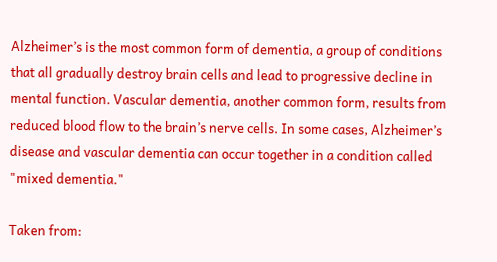Alzheimer’s is the most common form of dementia, a group of conditions that all gradually destroy brain cells and lead to progressive decline in mental function. Vascular dementia, another common form, results from reduced blood flow to the brain’s nerve cells. In some cases, Alzheimer’s disease and vascular dementia can occur together in a condition called "mixed dementia."

Taken from: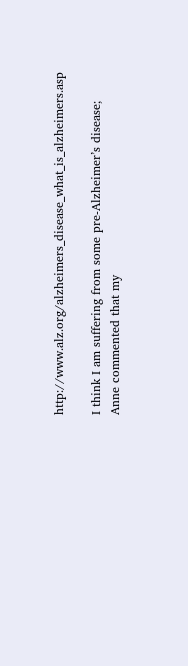http://www.alz.org/alzheimers_disease_what_is_alzheimers.asp

I think I am suffering from some pre-Alzheimer’s disease; Anne commented that my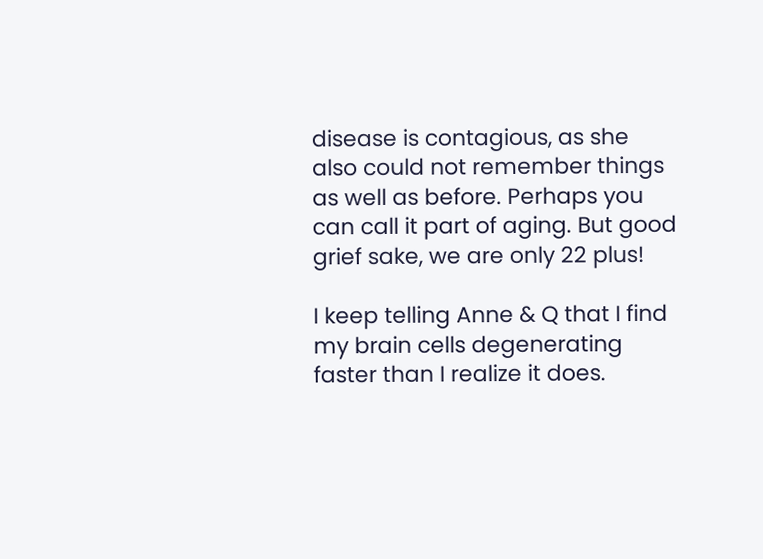disease is contagious, as she also could not remember things as well as before. Perhaps you can call it part of aging. But good grief sake, we are only 22 plus!

I keep telling Anne & Q that I find my brain cells degenerating faster than I realize it does.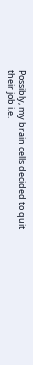Possibly, my brain cells decided to quit their job i.e.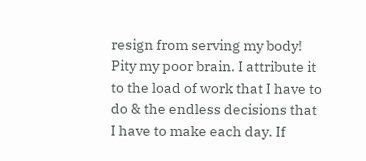resign from serving my body! Pity my poor brain. I attribute it to the load of work that I have to do & the endless decisions that I have to make each day. If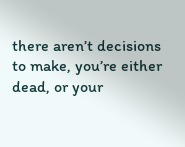there aren’t decisions to make, you’re either dead, or your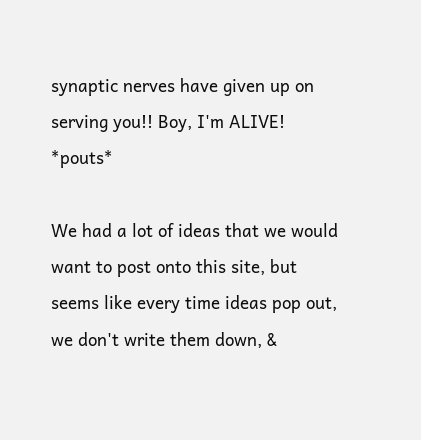synaptic nerves have given up on serving you!! Boy, I'm ALIVE! *pouts*

We had a lot of ideas that we would want to post onto this site, but seems like every time ideas pop out, we don't write them down, &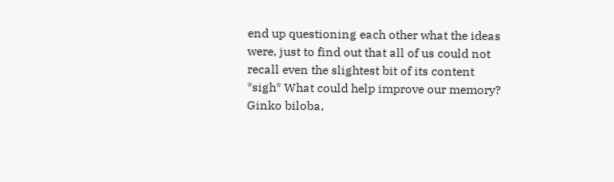end up questioning each other what the ideas were, just to find out that all of us could not recall even the slightest bit of its content *sigh* What could help improve our memory? Ginko biloba,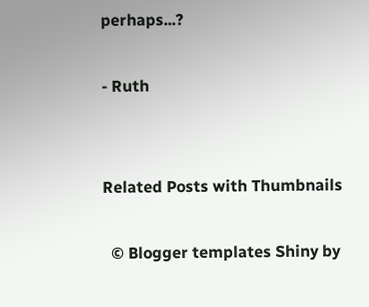perhaps...?

- Ruth


Related Posts with Thumbnails

  © Blogger templates Shiny by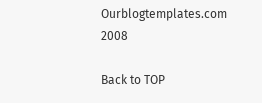Ourblogtemplates.com 2008

Back to TOP